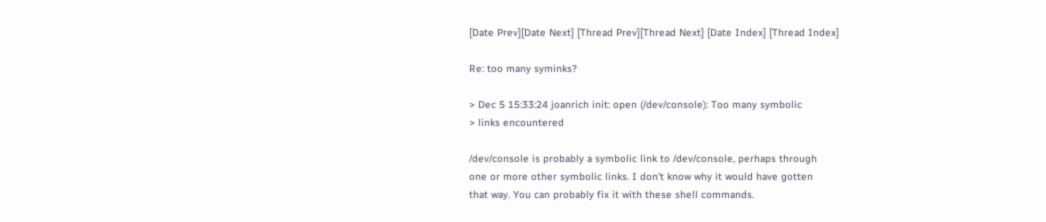[Date Prev][Date Next] [Thread Prev][Thread Next] [Date Index] [Thread Index]

Re: too many syminks?

> Dec 5 15:33:24 joanrich init: open (/dev/console): Too many symbolic
> links encountered

/dev/console is probably a symbolic link to /dev/console, perhaps through
one or more other symbolic links. I don't know why it would have gotten
that way. You can probably fix it with these shell commands.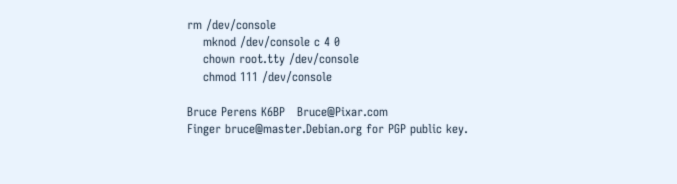rm /dev/console
    mknod /dev/console c 4 0
    chown root.tty /dev/console
    chmod 111 /dev/console

Bruce Perens K6BP   Bruce@Pixar.com
Finger bruce@master.Debian.org for PGP public key.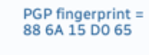PGP fingerprint = 88 6A 15 D0 65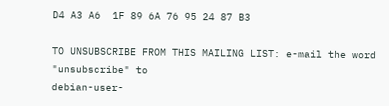D4 A3 A6  1F 89 6A 76 95 24 87 B3

TO UNSUBSCRIBE FROM THIS MAILING LIST: e-mail the word "unsubscribe" to
debian-user-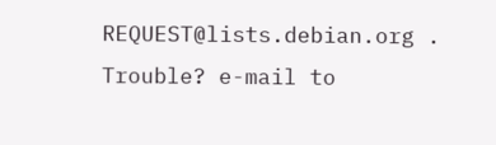REQUEST@lists.debian.org . Trouble? e-mail to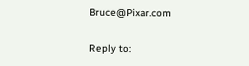Bruce@Pixar.com

Reply to: